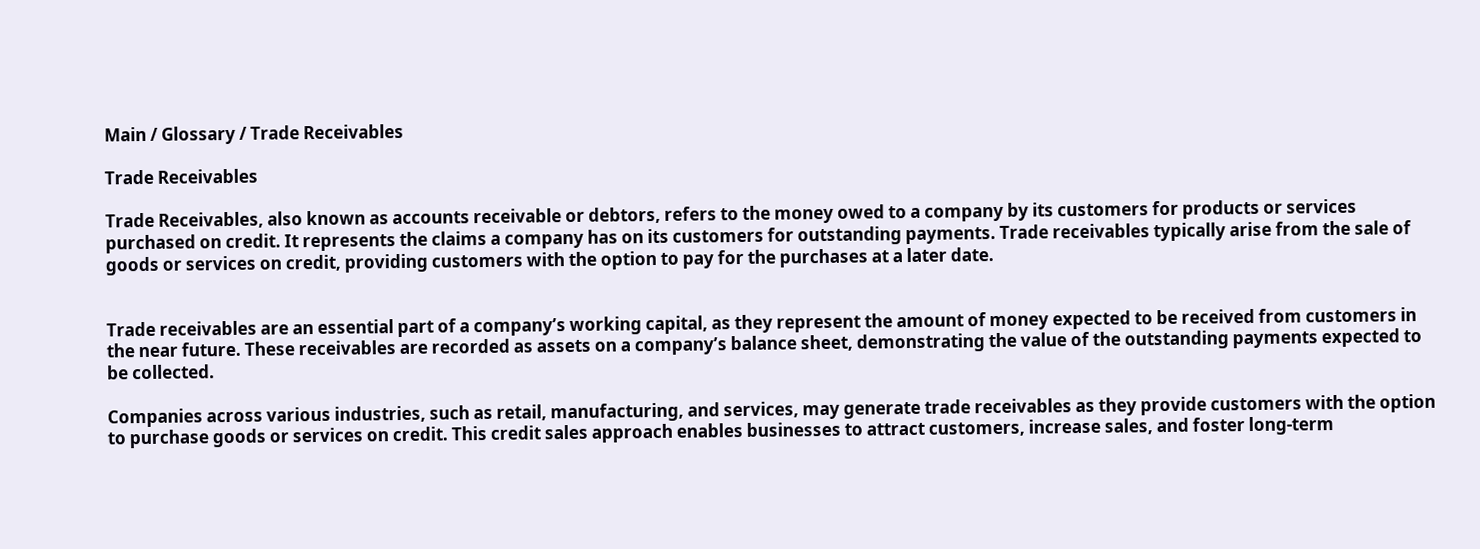Main / Glossary / Trade Receivables

Trade Receivables

Trade Receivables, also known as accounts receivable or debtors, refers to the money owed to a company by its customers for products or services purchased on credit. It represents the claims a company has on its customers for outstanding payments. Trade receivables typically arise from the sale of goods or services on credit, providing customers with the option to pay for the purchases at a later date.


Trade receivables are an essential part of a company’s working capital, as they represent the amount of money expected to be received from customers in the near future. These receivables are recorded as assets on a company’s balance sheet, demonstrating the value of the outstanding payments expected to be collected.

Companies across various industries, such as retail, manufacturing, and services, may generate trade receivables as they provide customers with the option to purchase goods or services on credit. This credit sales approach enables businesses to attract customers, increase sales, and foster long-term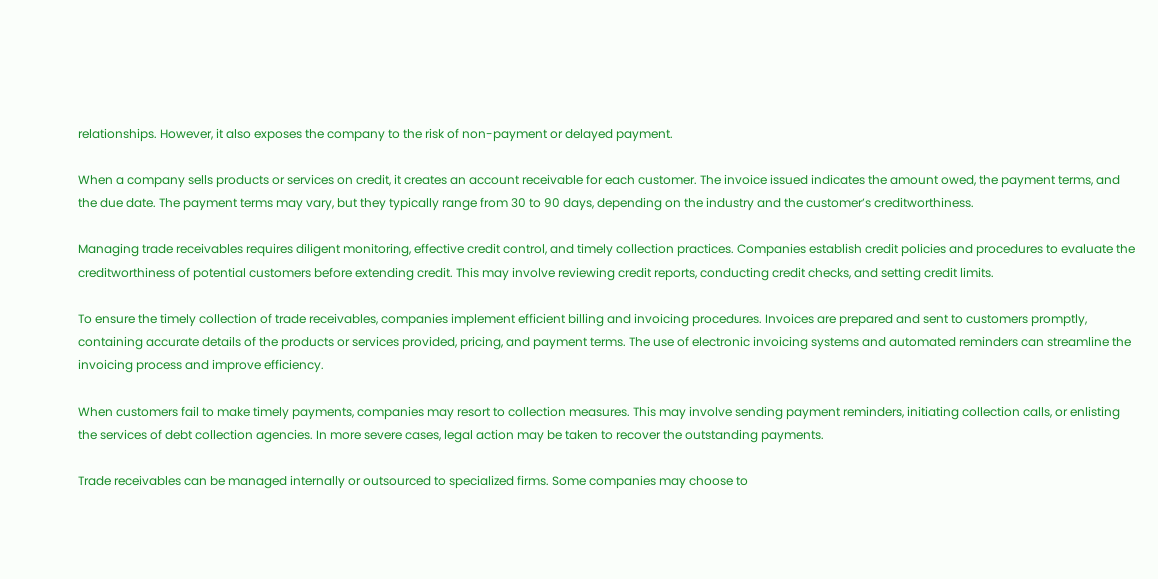relationships. However, it also exposes the company to the risk of non-payment or delayed payment.

When a company sells products or services on credit, it creates an account receivable for each customer. The invoice issued indicates the amount owed, the payment terms, and the due date. The payment terms may vary, but they typically range from 30 to 90 days, depending on the industry and the customer’s creditworthiness.

Managing trade receivables requires diligent monitoring, effective credit control, and timely collection practices. Companies establish credit policies and procedures to evaluate the creditworthiness of potential customers before extending credit. This may involve reviewing credit reports, conducting credit checks, and setting credit limits.

To ensure the timely collection of trade receivables, companies implement efficient billing and invoicing procedures. Invoices are prepared and sent to customers promptly, containing accurate details of the products or services provided, pricing, and payment terms. The use of electronic invoicing systems and automated reminders can streamline the invoicing process and improve efficiency.

When customers fail to make timely payments, companies may resort to collection measures. This may involve sending payment reminders, initiating collection calls, or enlisting the services of debt collection agencies. In more severe cases, legal action may be taken to recover the outstanding payments.

Trade receivables can be managed internally or outsourced to specialized firms. Some companies may choose to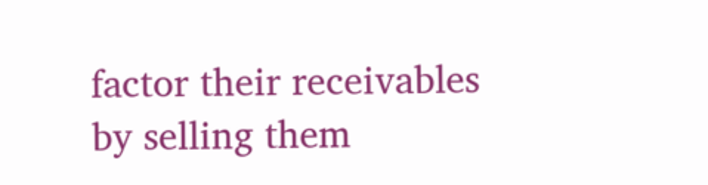factor their receivables by selling them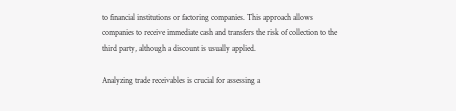to financial institutions or factoring companies. This approach allows companies to receive immediate cash and transfers the risk of collection to the third party, although a discount is usually applied.

Analyzing trade receivables is crucial for assessing a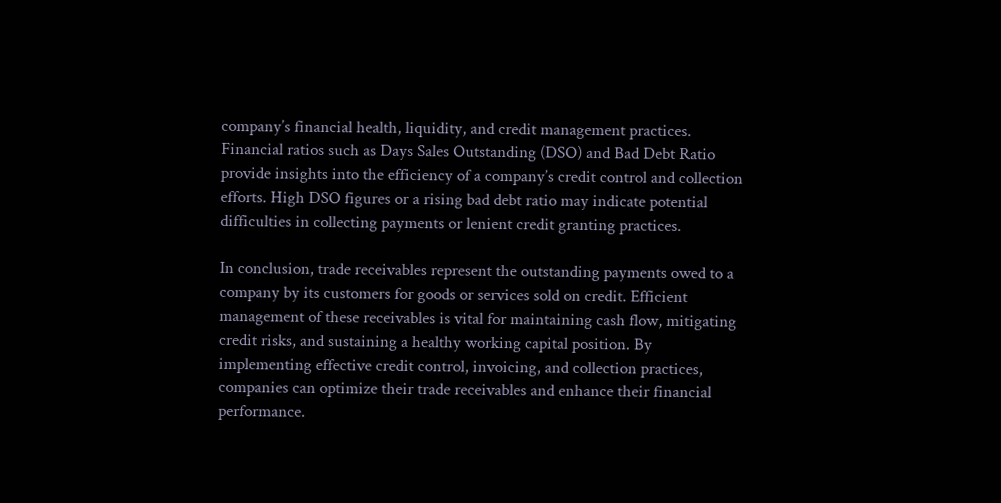company’s financial health, liquidity, and credit management practices. Financial ratios such as Days Sales Outstanding (DSO) and Bad Debt Ratio provide insights into the efficiency of a company’s credit control and collection efforts. High DSO figures or a rising bad debt ratio may indicate potential difficulties in collecting payments or lenient credit granting practices.

In conclusion, trade receivables represent the outstanding payments owed to a company by its customers for goods or services sold on credit. Efficient management of these receivables is vital for maintaining cash flow, mitigating credit risks, and sustaining a healthy working capital position. By implementing effective credit control, invoicing, and collection practices, companies can optimize their trade receivables and enhance their financial performance.